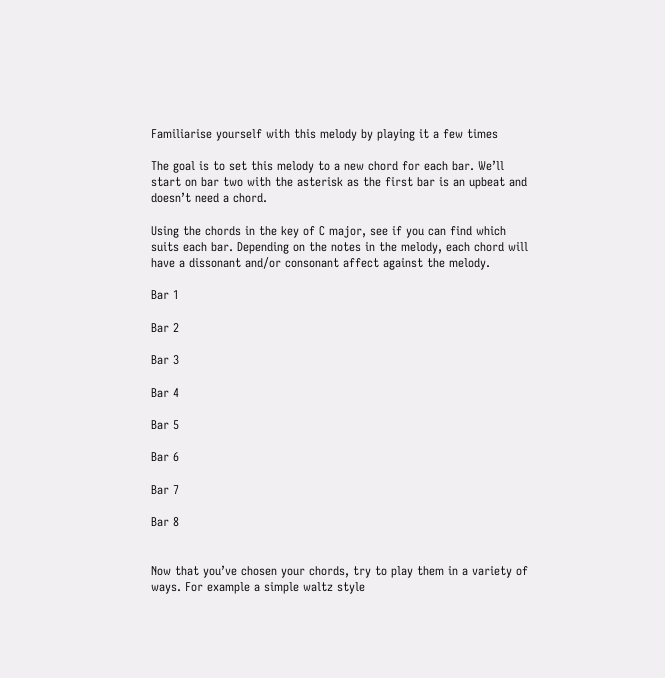Familiarise yourself with this melody by playing it a few times

The goal is to set this melody to a new chord for each bar. We’ll start on bar two with the asterisk as the first bar is an upbeat and doesn’t need a chord.

Using the chords in the key of C major, see if you can find which suits each bar. Depending on the notes in the melody, each chord will have a dissonant and/or consonant affect against the melody.

Bar 1

Bar 2

Bar 3

Bar 4

Bar 5

Bar 6

Bar 7

Bar 8


Now that you’ve chosen your chords, try to play them in a variety of ways. For example a simple waltz style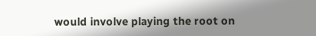would involve playing the root on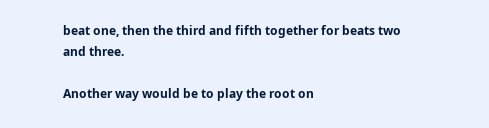beat one, then the third and fifth together for beats two and three.

Another way would be to play the root on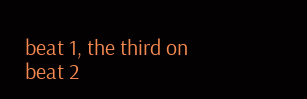beat 1, the third on beat 2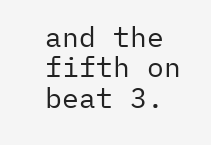and the fifth on beat 3.